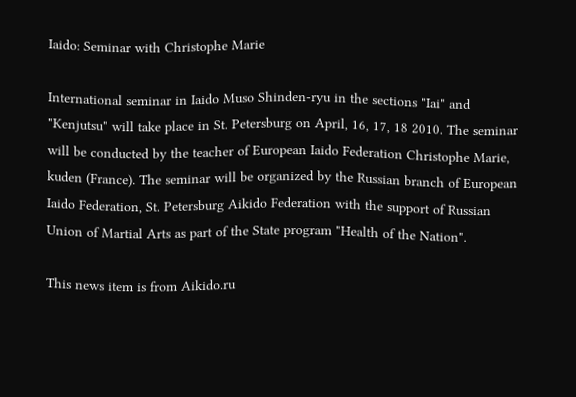Iaido: Seminar with Christophe Marie

International seminar in Iaido Muso Shinden-ryu in the sections "Iai" and "Kenjutsu" will take place in St. Petersburg on April, 16, 17, 18 2010. The seminar will be conducted by the teacher of European Iaido Federation Christophe Marie, kuden (France). The seminar will be organized by the Russian branch of European Iaido Federation, St. Petersburg Aikido Federation with the support of Russian Union of Martial Arts as part of the State program "Health of the Nation".

This news item is from Aikido.ru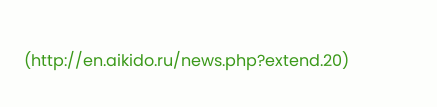(http://en.aikido.ru/news.php?extend.20)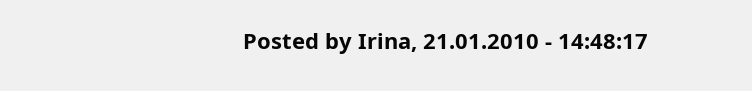Posted by Irina, 21.01.2010 - 14:48:17